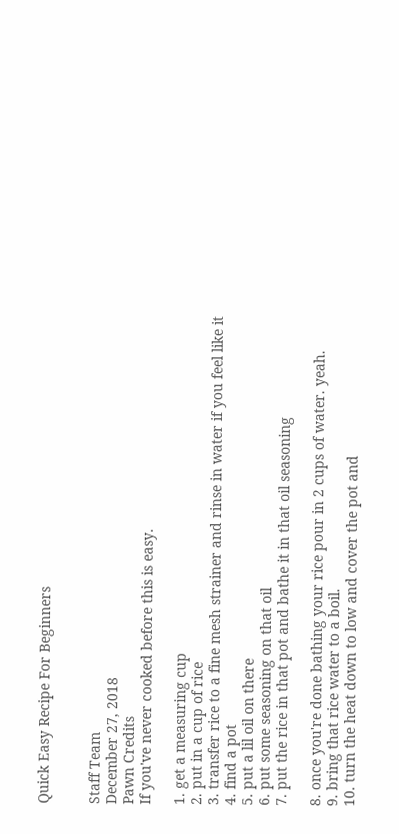Quick Easy Recipe For Beginners


Staff Team
December 27, 2018
Pawn Credits
If you've never cooked before this is easy.

1. get a measuring cup
2. put in a cup of rice
3. transfer rice to a fine mesh strainer and rinse in water if you feel like it
4. find a pot
5. put a lil oil on there
6. put some seasoning on that oil
7. put the rice in that pot and bathe it in that oil seasoning

8. once you're done bathing your rice pour in 2 cups of water. yeah.
9. bring that rice water to a boil.
10. turn the heat down to low and cover the pot and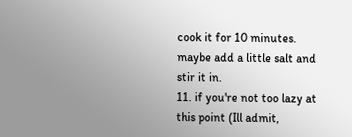cook it for 10 minutes. maybe add a little salt and stir it in.
11. if you're not too lazy at this point (Ill admit,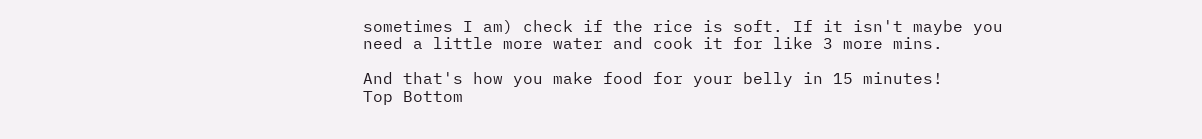sometimes I am) check if the rice is soft. If it isn't maybe you need a little more water and cook it for like 3 more mins.

And that's how you make food for your belly in 15 minutes!
Top Bottom